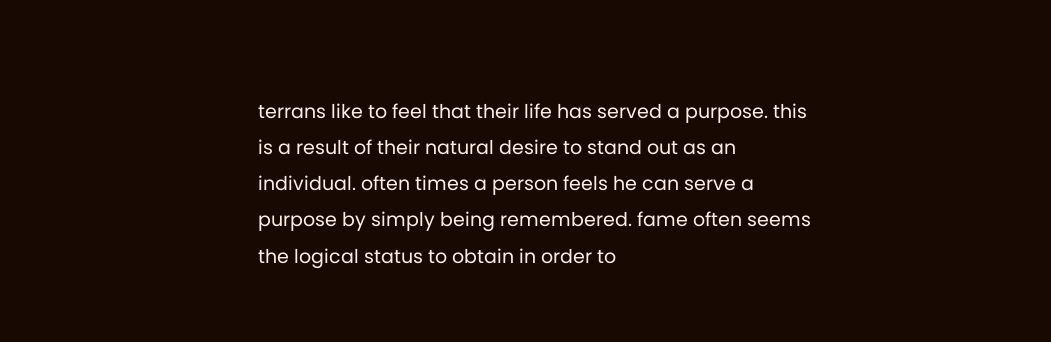terrans like to feel that their life has served a purpose. this is a result of their natural desire to stand out as an individual. often times a person feels he can serve a purpose by simply being remembered. fame often seems the logical status to obtain in order to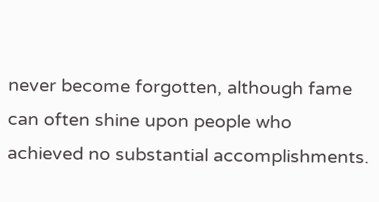never become forgotten, although fame can often shine upon people who achieved no substantial accomplishments.